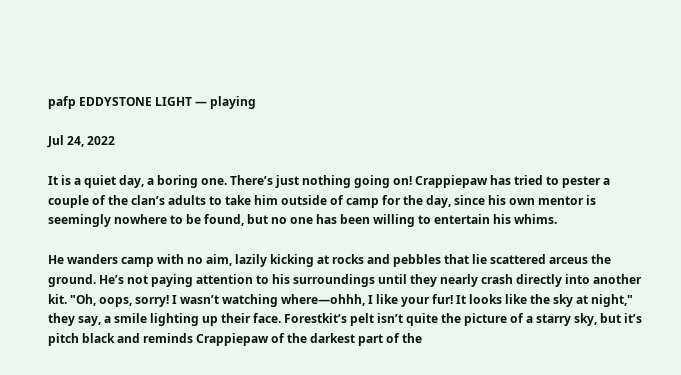pafp EDDYSTONE LIGHT — playing

Jul 24, 2022

It is a quiet day, a boring one. There’s just nothing going on! Crappiepaw has tried to pester a couple of the clan’s adults to take him outside of camp for the day, since his own mentor is seemingly nowhere to be found, but no one has been willing to entertain his whims.

He wanders camp with no aim, lazily kicking at rocks and pebbles that lie scattered arceus the ground. He’s not paying attention to his surroundings until they nearly crash directly into another kit. "Oh, oops, sorry! I wasn’t watching where—ohhh, I like your fur! It looks like the sky at night," they say, a smile lighting up their face. Forestkit’s pelt isn’t quite the picture of a starry sky, but it’s pitch black and reminds Crappiepaw of the darkest part of the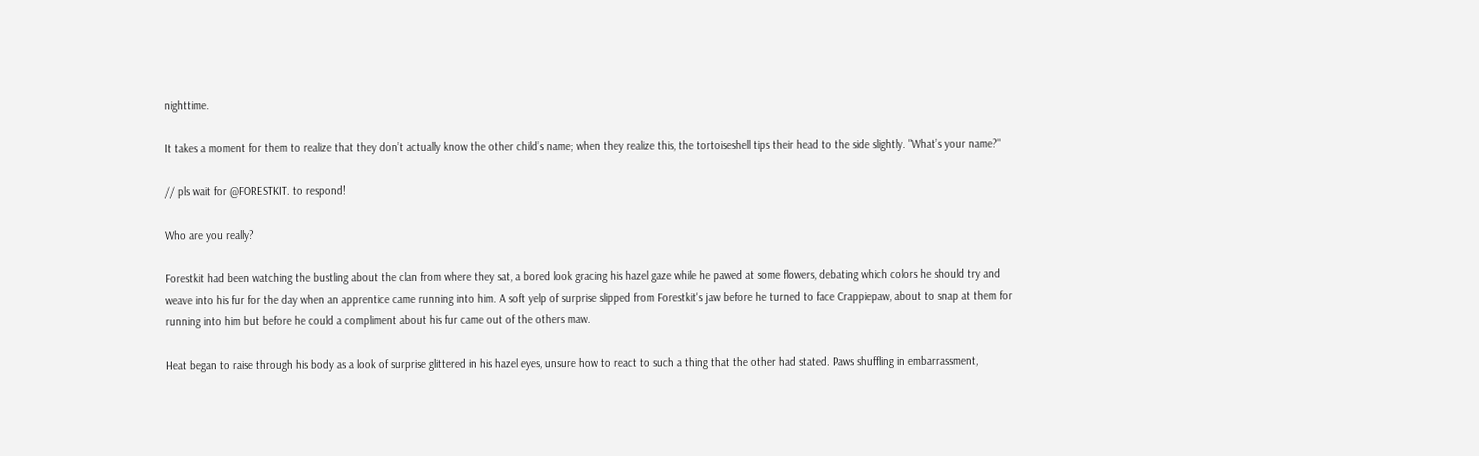nighttime.

It takes a moment for them to realize that they don’t actually know the other child’s name; when they realize this, the tortoiseshell tips their head to the side slightly. "What’s your name?"

// pls wait for @FORESTKIT. to respond!

Who are you really?

Forestkit had been watching the bustling about the clan from where they sat, a bored look gracing his hazel gaze while he pawed at some flowers, debating which colors he should try and weave into his fur for the day when an apprentice came running into him. A soft yelp of surprise slipped from Forestkit's jaw before he turned to face Crappiepaw, about to snap at them for running into him but before he could a compliment about his fur came out of the others maw.

Heat began to raise through his body as a look of surprise glittered in his hazel eyes, unsure how to react to such a thing that the other had stated. Paws shuffling in embarrassment,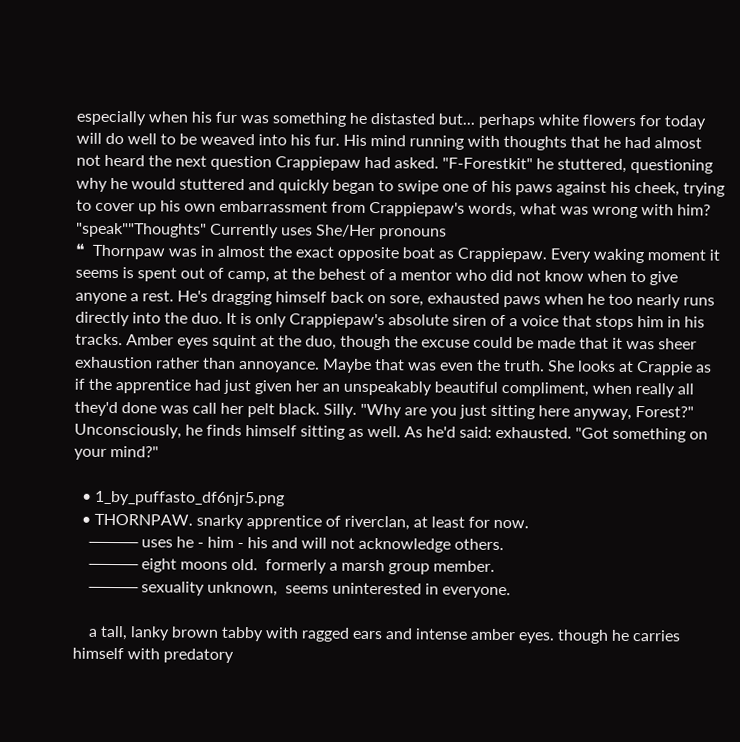especially when his fur was something he distasted but... perhaps white flowers for today will do well to be weaved into his fur. His mind running with thoughts that he had almost not heard the next question Crappiepaw had asked. "F-Forestkit" he stuttered, questioning why he would stuttered and quickly began to swipe one of his paws against his cheek, trying to cover up his own embarrassment from Crappiepaw's words, what was wrong with him?
"speak""Thoughts" Currently uses She/Her pronouns
❝  Thornpaw was in almost the exact opposite boat as Crappiepaw. Every waking moment it seems is spent out of camp, at the behest of a mentor who did not know when to give anyone a rest. He's dragging himself back on sore, exhausted paws when he too nearly runs directly into the duo. It is only Crappiepaw's absolute siren of a voice that stops him in his tracks. Amber eyes squint at the duo, though the excuse could be made that it was sheer exhaustion rather than annoyance. Maybe that was even the truth. She looks at Crappie as if the apprentice had just given her an unspeakably beautiful compliment, when really all they'd done was call her pelt black. Silly. "Why are you just sitting here anyway, Forest?" Unconsciously, he finds himself sitting as well. As he'd said: exhausted. "Got something on your mind?"

  • 1_by_puffasto_df6njr5.png
  • THORNPAW. snarky apprentice of riverclan, at least for now.
    ──── uses he - him - his and will not acknowledge others.
    ──── eight moons old.  formerly a marsh group member.
    ──── sexuality unknown,  seems uninterested in everyone.

    a tall, lanky brown tabby with ragged ears and intense amber eyes. though he carries himself with predatory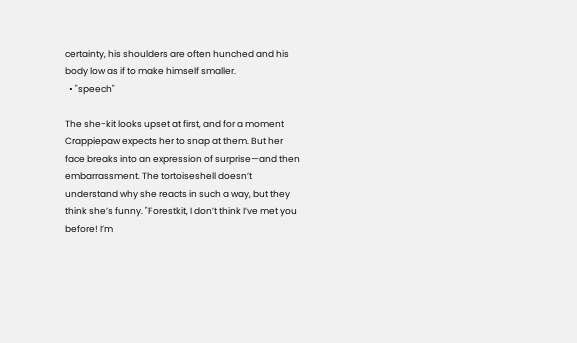certainty, his shoulders are often hunched and his body low as if to make himself smaller.
  • "speech"

The she-kit looks upset at first, and for a moment Crappiepaw expects her to snap at them. But her face breaks into an expression of surprise—and then embarrassment. The tortoiseshell doesn’t understand why she reacts in such a way, but they think she’s funny. "Forestkit, I don’t think I’ve met you before! I’m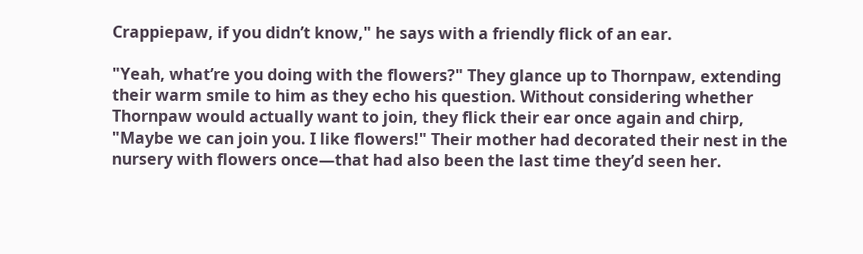Crappiepaw, if you didn’t know," he says with a friendly flick of an ear.

"Yeah, what’re you doing with the flowers?" They glance up to Thornpaw, extending their warm smile to him as they echo his question. Without considering whether Thornpaw would actually want to join, they flick their ear once again and chirp, "Maybe we can join you. I like flowers!" Their mother had decorated their nest in the nursery with flowers once—that had also been the last time they’d seen her.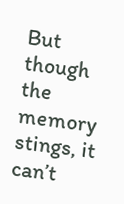But though the memory stings, it can’t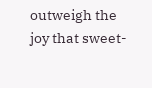outweigh the joy that sweet-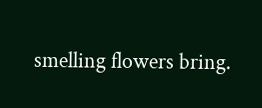smelling flowers bring.